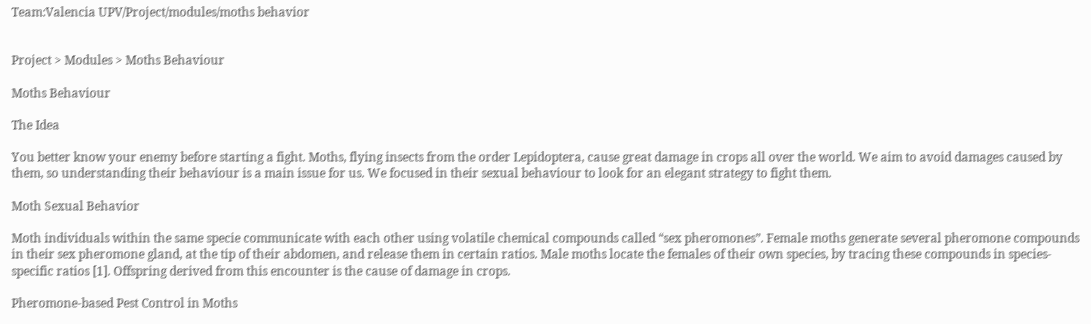Team:Valencia UPV/Project/modules/moths behavior


Project > Modules > Moths Behaviour

Moths Behaviour

The Idea

You better know your enemy before starting a fight. Moths, flying insects from the order Lepidoptera, cause great damage in crops all over the world. We aim to avoid damages caused by them, so understanding their behaviour is a main issue for us. We focused in their sexual behaviour to look for an elegant strategy to fight them.

Moth Sexual Behavior

Moth individuals within the same specie communicate with each other using volatile chemical compounds called “sex pheromones”. Female moths generate several pheromone compounds in their sex pheromone gland, at the tip of their abdomen, and release them in certain ratios. Male moths locate the females of their own species, by tracing these compounds in species-specific ratios [1]. Offspring derived from this encounter is the cause of damage in crops.

Pheromone-based Pest Control in Moths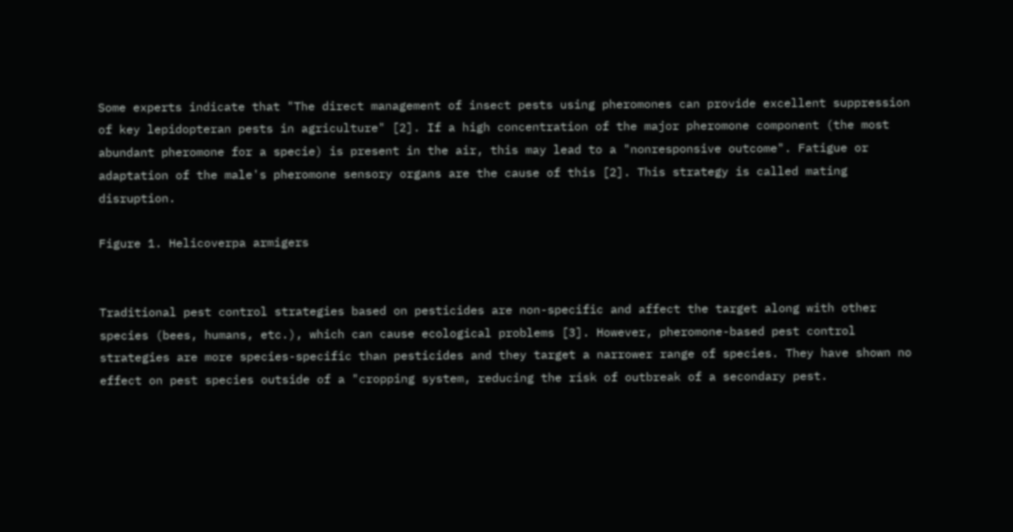Some experts indicate that "The direct management of insect pests using pheromones can provide excellent suppression of key lepidopteran pests in agriculture" [2]. If a high concentration of the major pheromone component (the most abundant pheromone for a specie) is present in the air, this may lead to a "nonresponsive outcome". Fatigue or adaptation of the male's pheromone sensory organs are the cause of this [2]. This strategy is called mating disruption.

Figure 1. Helicoverpa armigers


Traditional pest control strategies based on pesticides are non-specific and affect the target along with other species (bees, humans, etc.), which can cause ecological problems [3]. However, pheromone-based pest control strategies are more species-specific than pesticides and they target a narrower range of species. They have shown no effect on pest species outside of a "cropping system, reducing the risk of outbreak of a secondary pest.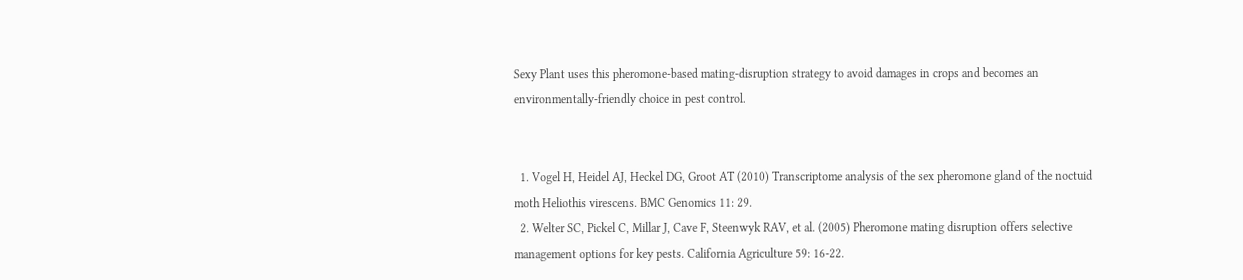Sexy Plant uses this pheromone-based mating-disruption strategy to avoid damages in crops and becomes an environmentally-friendly choice in pest control.


  1. Vogel H, Heidel AJ, Heckel DG, Groot AT (2010) Transcriptome analysis of the sex pheromone gland of the noctuid moth Heliothis virescens. BMC Genomics 11: 29.
  2. Welter SC, Pickel C, Millar J, Cave F, Steenwyk RAV, et al. (2005) Pheromone mating disruption offers selective management options for key pests. California Agriculture 59: 16-22.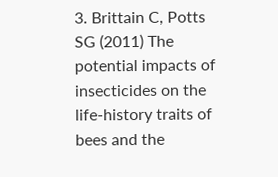3. Brittain C, Potts SG (2011) The potential impacts of insecticides on the life-history traits of bees and the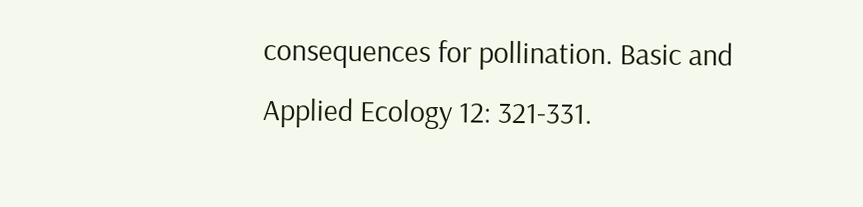consequences for pollination. Basic and Applied Ecology 12: 321-331.